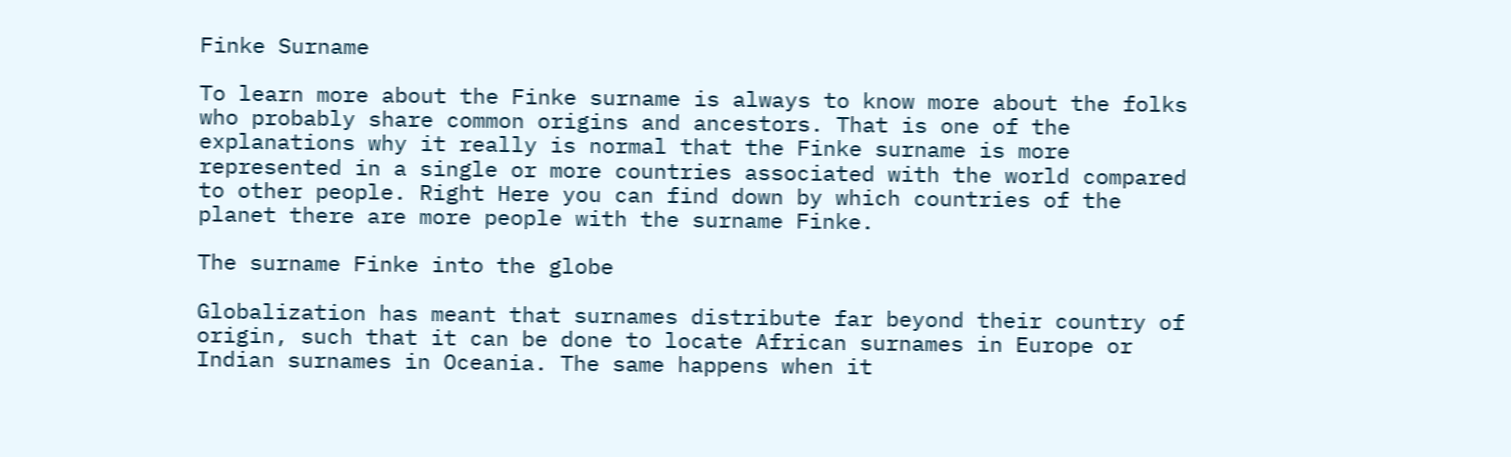Finke Surname

To learn more about the Finke surname is always to know more about the folks who probably share common origins and ancestors. That is one of the explanations why it really is normal that the Finke surname is more represented in a single or more countries associated with the world compared to other people. Right Here you can find down by which countries of the planet there are more people with the surname Finke.

The surname Finke into the globe

Globalization has meant that surnames distribute far beyond their country of origin, such that it can be done to locate African surnames in Europe or Indian surnames in Oceania. The same happens when it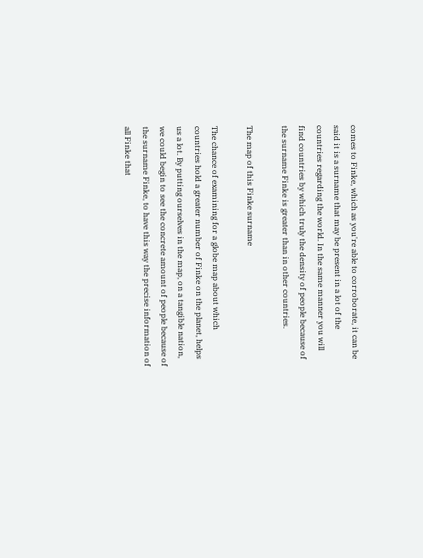comes to Finke, which as you're able to corroborate, it can be said it is a surname that may be present in a lot of the countries regarding the world. In the same manner you will find countries by which truly the density of people because of the surname Finke is greater than in other countries.

The map of this Finke surname

The chance of examining for a globe map about which countries hold a greater number of Finke on the planet, helps us a lot. By putting ourselves in the map, on a tangible nation, we could begin to see the concrete amount of people because of the surname Finke, to have this way the precise information of all Finke that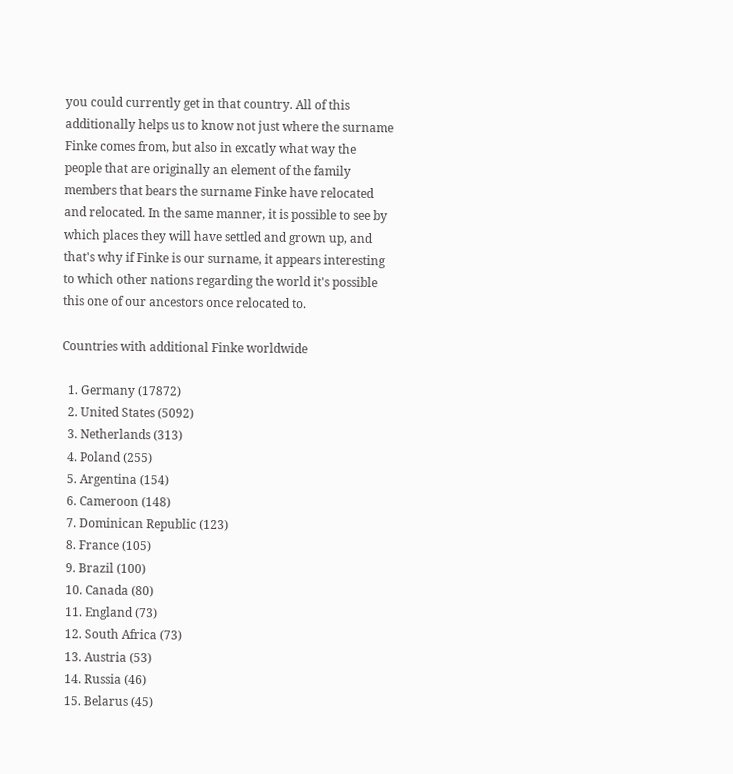you could currently get in that country. All of this additionally helps us to know not just where the surname Finke comes from, but also in excatly what way the people that are originally an element of the family members that bears the surname Finke have relocated and relocated. In the same manner, it is possible to see by which places they will have settled and grown up, and that's why if Finke is our surname, it appears interesting to which other nations regarding the world it's possible this one of our ancestors once relocated to.

Countries with additional Finke worldwide

  1. Germany (17872)
  2. United States (5092)
  3. Netherlands (313)
  4. Poland (255)
  5. Argentina (154)
  6. Cameroon (148)
  7. Dominican Republic (123)
  8. France (105)
  9. Brazil (100)
  10. Canada (80)
  11. England (73)
  12. South Africa (73)
  13. Austria (53)
  14. Russia (46)
  15. Belarus (45)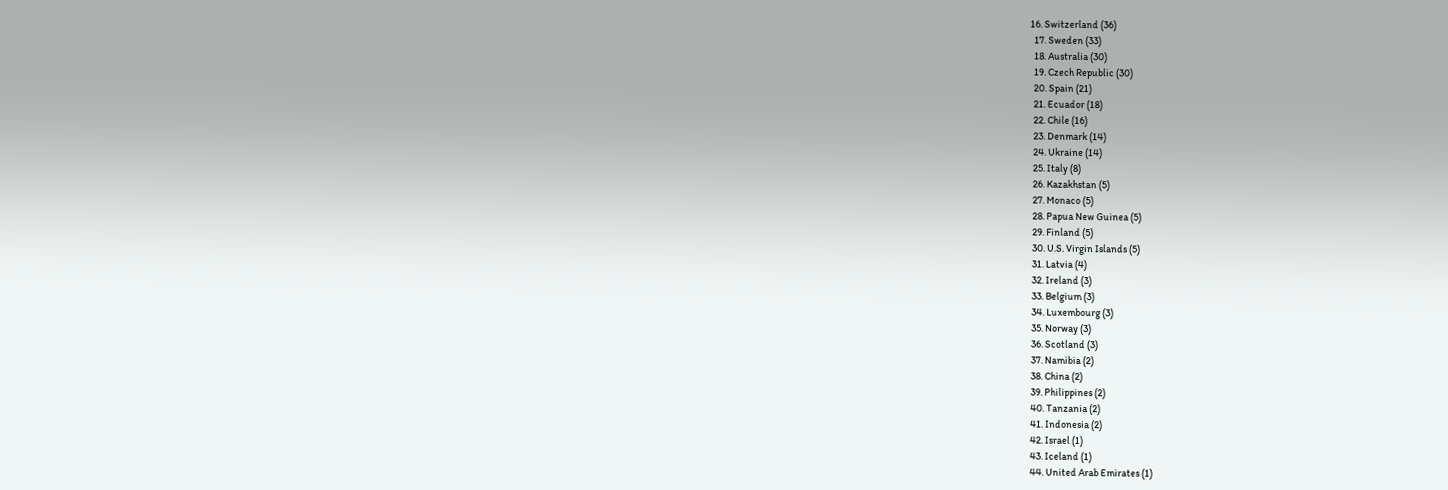16. Switzerland (36)
  17. Sweden (33)
  18. Australia (30)
  19. Czech Republic (30)
  20. Spain (21)
  21. Ecuador (18)
  22. Chile (16)
  23. Denmark (14)
  24. Ukraine (14)
  25. Italy (8)
  26. Kazakhstan (5)
  27. Monaco (5)
  28. Papua New Guinea (5)
  29. Finland (5)
  30. U.S. Virgin Islands (5)
  31. Latvia (4)
  32. Ireland (3)
  33. Belgium (3)
  34. Luxembourg (3)
  35. Norway (3)
  36. Scotland (3)
  37. Namibia (2)
  38. China (2)
  39. Philippines (2)
  40. Tanzania (2)
  41. Indonesia (2)
  42. Israel (1)
  43. Iceland (1)
  44. United Arab Emirates (1)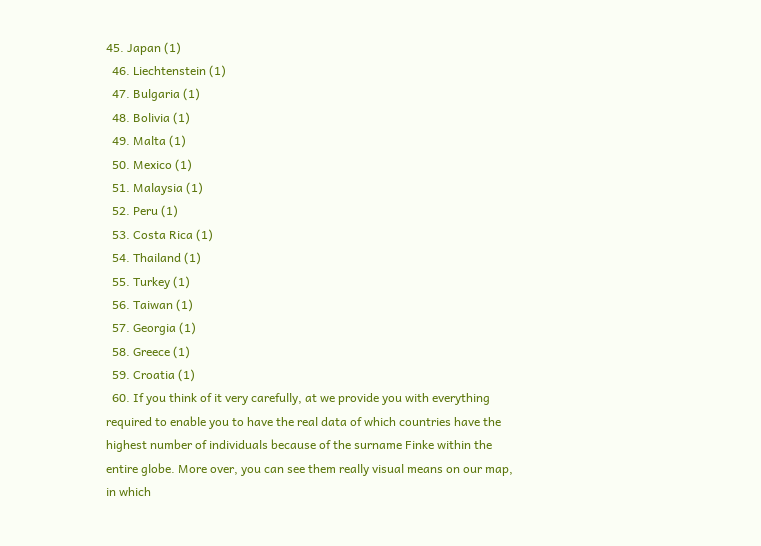45. Japan (1)
  46. Liechtenstein (1)
  47. Bulgaria (1)
  48. Bolivia (1)
  49. Malta (1)
  50. Mexico (1)
  51. Malaysia (1)
  52. Peru (1)
  53. Costa Rica (1)
  54. Thailand (1)
  55. Turkey (1)
  56. Taiwan (1)
  57. Georgia (1)
  58. Greece (1)
  59. Croatia (1)
  60. If you think of it very carefully, at we provide you with everything required to enable you to have the real data of which countries have the highest number of individuals because of the surname Finke within the entire globe. More over, you can see them really visual means on our map, in which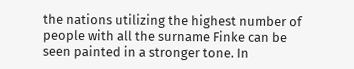the nations utilizing the highest number of people with all the surname Finke can be seen painted in a stronger tone. In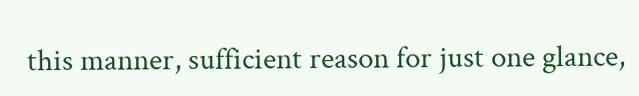this manner, sufficient reason for just one glance,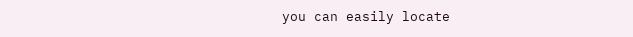you can easily locate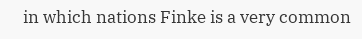in which nations Finke is a very common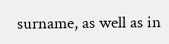surname, as well as in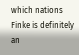which nations Finke is definitely an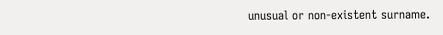unusual or non-existent surname.